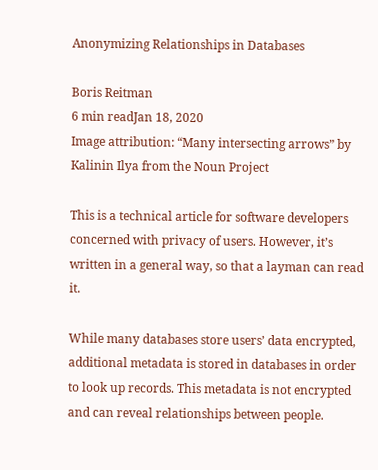Anonymizing Relationships in Databases

Boris Reitman
6 min readJan 18, 2020
Image attribution: “Many intersecting arrows” by Kalinin Ilya from the Noun Project

This is a technical article for software developers concerned with privacy of users. However, it’s written in a general way, so that a layman can read it.

While many databases store users’ data encrypted, additional metadata is stored in databases in order to look up records. This metadata is not encrypted and can reveal relationships between people.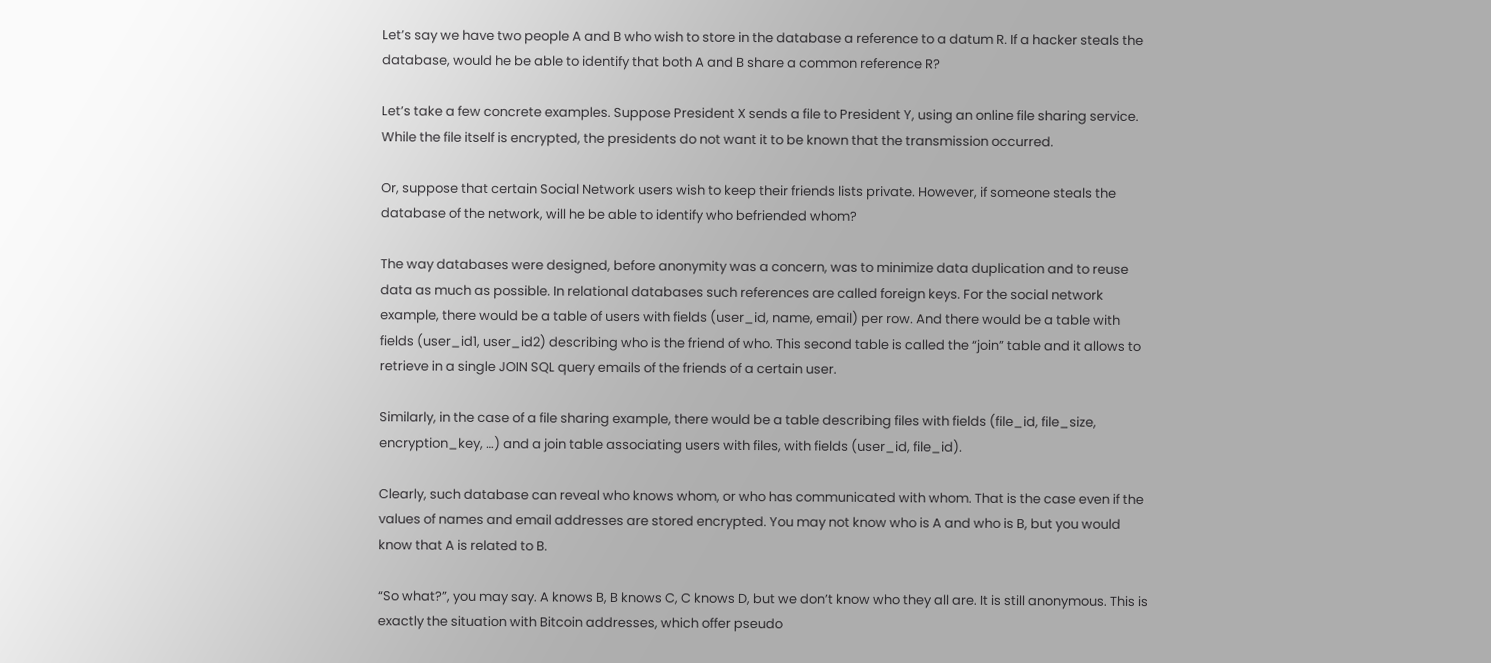Let’s say we have two people A and B who wish to store in the database a reference to a datum R. If a hacker steals the database, would he be able to identify that both A and B share a common reference R?

Let’s take a few concrete examples. Suppose President X sends a file to President Y, using an online file sharing service. While the file itself is encrypted, the presidents do not want it to be known that the transmission occurred.

Or, suppose that certain Social Network users wish to keep their friends lists private. However, if someone steals the database of the network, will he be able to identify who befriended whom?

The way databases were designed, before anonymity was a concern, was to minimize data duplication and to reuse data as much as possible. In relational databases such references are called foreign keys. For the social network example, there would be a table of users with fields (user_id, name, email) per row. And there would be a table with fields (user_id1, user_id2) describing who is the friend of who. This second table is called the “join” table and it allows to retrieve in a single JOIN SQL query emails of the friends of a certain user.

Similarly, in the case of a file sharing example, there would be a table describing files with fields (file_id, file_size, encryption_key, …) and a join table associating users with files, with fields (user_id, file_id).

Clearly, such database can reveal who knows whom, or who has communicated with whom. That is the case even if the values of names and email addresses are stored encrypted. You may not know who is A and who is B, but you would know that A is related to B.

“So what?”, you may say. A knows B, B knows C, C knows D, but we don’t know who they all are. It is still anonymous. This is exactly the situation with Bitcoin addresses, which offer pseudo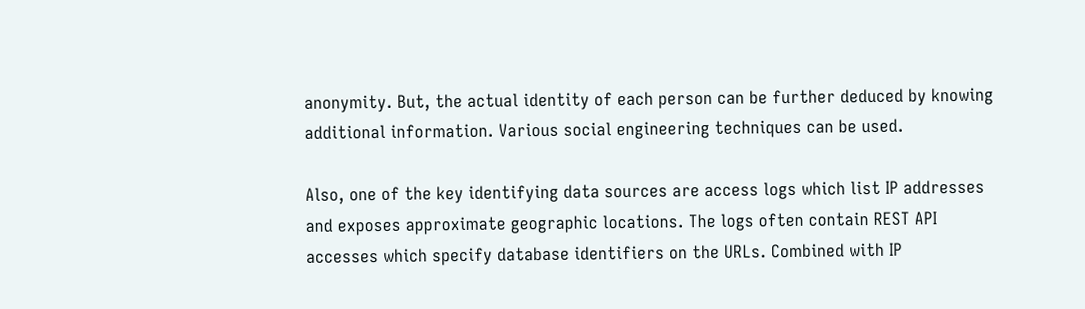anonymity. But, the actual identity of each person can be further deduced by knowing additional information. Various social engineering techniques can be used.

Also, one of the key identifying data sources are access logs which list IP addresses and exposes approximate geographic locations. The logs often contain REST API accesses which specify database identifiers on the URLs. Combined with IP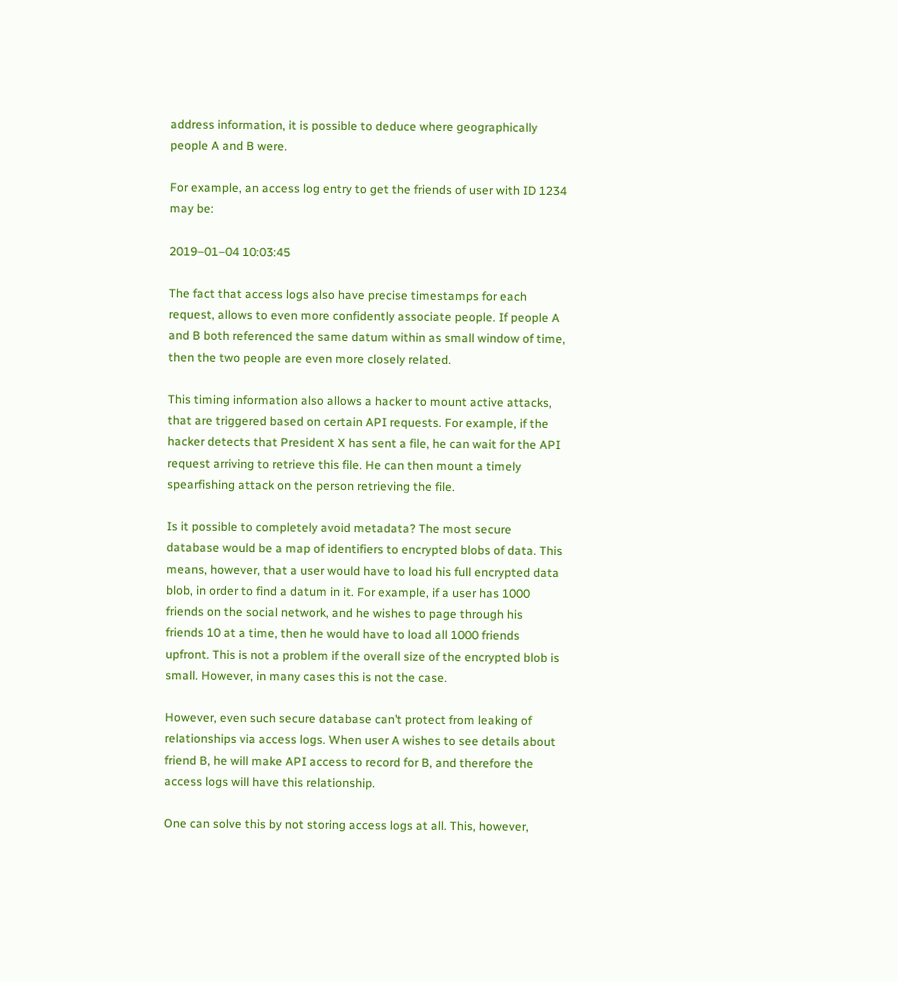address information, it is possible to deduce where geographically people A and B were.

For example, an access log entry to get the friends of user with ID 1234 may be:

2019–01–04 10:03:45

The fact that access logs also have precise timestamps for each request, allows to even more confidently associate people. If people A and B both referenced the same datum within as small window of time, then the two people are even more closely related.

This timing information also allows a hacker to mount active attacks, that are triggered based on certain API requests. For example, if the hacker detects that President X has sent a file, he can wait for the API request arriving to retrieve this file. He can then mount a timely spearfishing attack on the person retrieving the file.

Is it possible to completely avoid metadata? The most secure database would be a map of identifiers to encrypted blobs of data. This means, however, that a user would have to load his full encrypted data blob, in order to find a datum in it. For example, if a user has 1000 friends on the social network, and he wishes to page through his friends 10 at a time, then he would have to load all 1000 friends upfront. This is not a problem if the overall size of the encrypted blob is small. However, in many cases this is not the case.

However, even such secure database can’t protect from leaking of relationships via access logs. When user A wishes to see details about friend B, he will make API access to record for B, and therefore the access logs will have this relationship.

One can solve this by not storing access logs at all. This, however,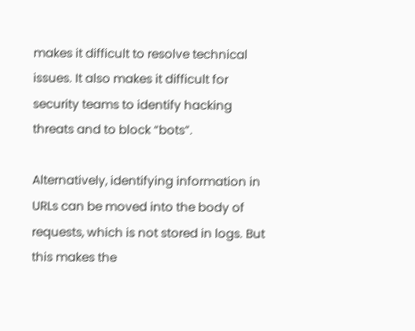makes it difficult to resolve technical issues. It also makes it difficult for security teams to identify hacking threats and to block “bots”.

Alternatively, identifying information in URLs can be moved into the body of requests, which is not stored in logs. But this makes the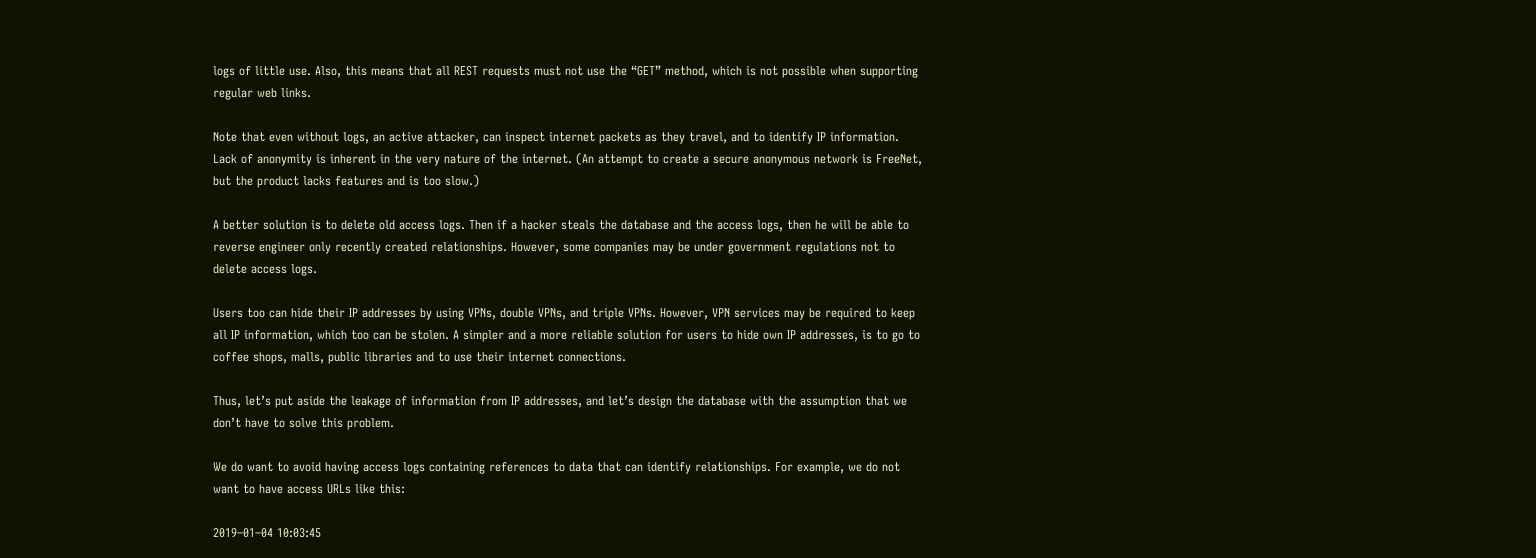logs of little use. Also, this means that all REST requests must not use the “GET” method, which is not possible when supporting regular web links.

Note that even without logs, an active attacker, can inspect internet packets as they travel, and to identify IP information. Lack of anonymity is inherent in the very nature of the internet. (An attempt to create a secure anonymous network is FreeNet, but the product lacks features and is too slow.)

A better solution is to delete old access logs. Then if a hacker steals the database and the access logs, then he will be able to reverse engineer only recently created relationships. However, some companies may be under government regulations not to delete access logs.

Users too can hide their IP addresses by using VPNs, double VPNs, and triple VPNs. However, VPN services may be required to keep all IP information, which too can be stolen. A simpler and a more reliable solution for users to hide own IP addresses, is to go to coffee shops, malls, public libraries and to use their internet connections.

Thus, let’s put aside the leakage of information from IP addresses, and let’s design the database with the assumption that we don’t have to solve this problem.

We do want to avoid having access logs containing references to data that can identify relationships. For example, we do not want to have access URLs like this:

2019–01–04 10:03:45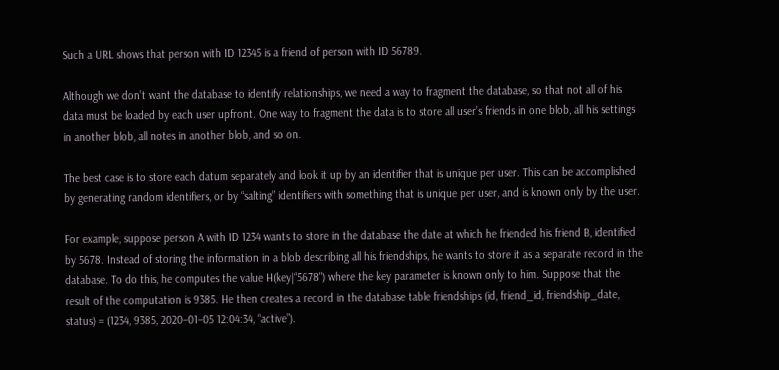Such a URL shows that person with ID 12345 is a friend of person with ID 56789.

Although we don’t want the database to identify relationships, we need a way to fragment the database, so that not all of his data must be loaded by each user upfront. One way to fragment the data is to store all user’s friends in one blob, all his settings in another blob, all notes in another blob, and so on.

The best case is to store each datum separately and look it up by an identifier that is unique per user. This can be accomplished by generating random identifiers, or by “salting” identifiers with something that is unique per user, and is known only by the user.

For example, suppose person A with ID 1234 wants to store in the database the date at which he friended his friend B, identified by 5678. Instead of storing the information in a blob describing all his friendships, he wants to store it as a separate record in the database. To do this, he computes the value H(key|“5678") where the key parameter is known only to him. Suppose that the result of the computation is 9385. He then creates a record in the database table friendships (id, friend_id, friendship_date, status) = (1234, 9385, 2020–01–05 12:04:34, “active”).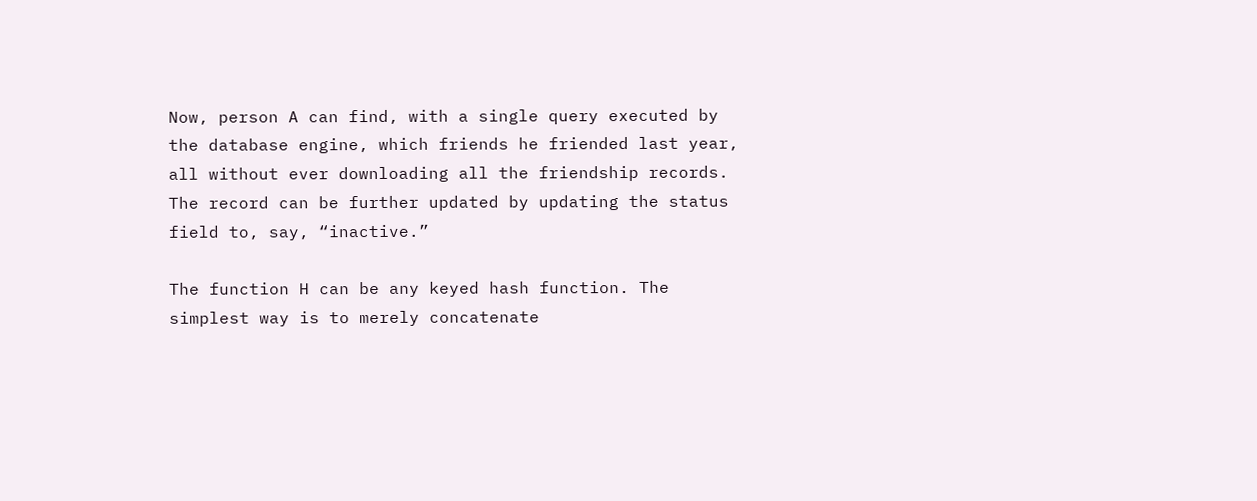Now, person A can find, with a single query executed by the database engine, which friends he friended last year, all without ever downloading all the friendship records. The record can be further updated by updating the status field to, say, “inactive.”

The function H can be any keyed hash function. The simplest way is to merely concatenate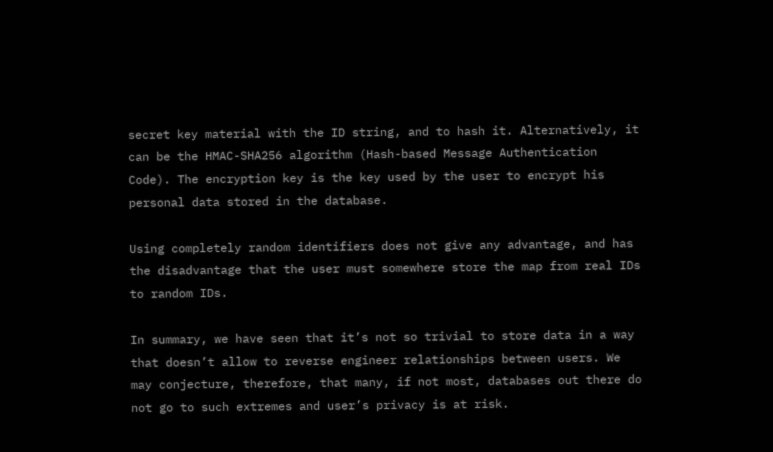secret key material with the ID string, and to hash it. Alternatively, it can be the HMAC-SHA256 algorithm (Hash-based Message Authentication Code). The encryption key is the key used by the user to encrypt his personal data stored in the database.

Using completely random identifiers does not give any advantage, and has the disadvantage that the user must somewhere store the map from real IDs to random IDs.

In summary, we have seen that it’s not so trivial to store data in a way that doesn’t allow to reverse engineer relationships between users. We may conjecture, therefore, that many, if not most, databases out there do not go to such extremes and user’s privacy is at risk.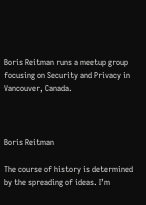Boris Reitman runs a meetup group focusing on Security and Privacy in Vancouver, Canada.



Boris Reitman

The course of history is determined by the spreading of ideas. I’m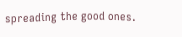spreading the good ones.